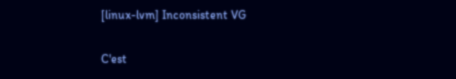[linux-lvm] Inconsistent VG

C'est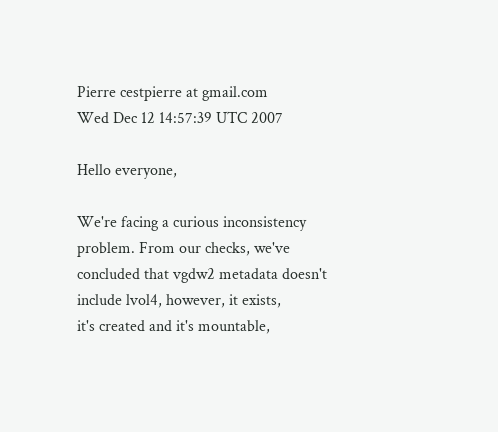Pierre cestpierre at gmail.com
Wed Dec 12 14:57:39 UTC 2007

Hello everyone,

We're facing a curious inconsistency problem. From our checks, we've
concluded that vgdw2 metadata doesn't include lvol4, however, it exists,
it's created and it's mountable,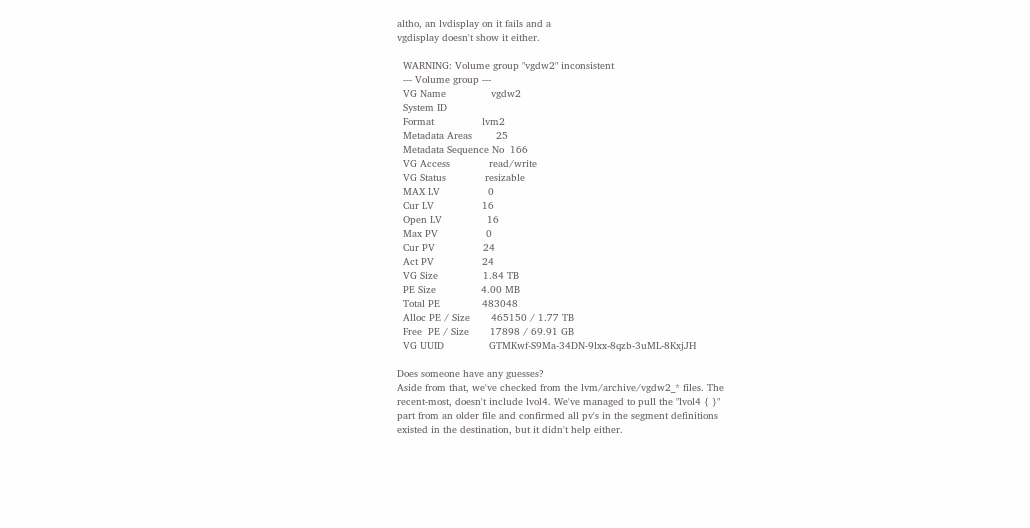altho, an lvdisplay on it fails and a
vgdisplay doesn't show it either.

  WARNING: Volume group "vgdw2" inconsistent
  --- Volume group ---
  VG Name               vgdw2
  System ID
  Format                lvm2
  Metadata Areas        25
  Metadata Sequence No  166
  VG Access             read/write
  VG Status             resizable
  MAX LV                0
  Cur LV                16
  Open LV               16
  Max PV                0
  Cur PV                24
  Act PV                24
  VG Size               1.84 TB
  PE Size               4.00 MB
  Total PE              483048
  Alloc PE / Size       465150 / 1.77 TB
  Free  PE / Size       17898 / 69.91 GB
  VG UUID               GTMKwf-S9Ma-34DN-9lxx-8qzb-3uML-8KxjJH

Does someone have any guesses?
Aside from that, we've checked from the lvm/archive/vgdw2_* files. The
recent-most, doesn't include lvol4. We've managed to pull the "lvol4 { }"
part from an older file and confirmed all pv's in the segment definitions
existed in the destination, but it didn't help either.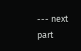--- next part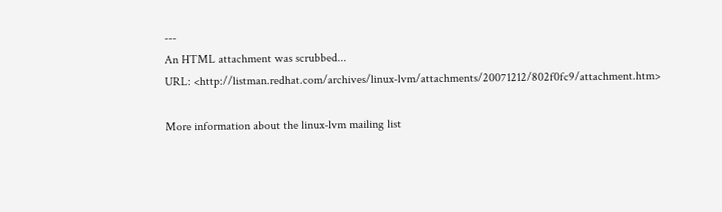---
An HTML attachment was scrubbed...
URL: <http://listman.redhat.com/archives/linux-lvm/attachments/20071212/802f0fc9/attachment.htm>

More information about the linux-lvm mailing list